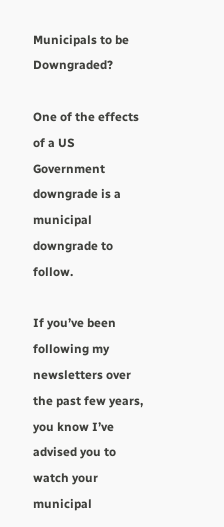Municipals to be Downgraded?

One of the effects of a US Government downgrade is a municipal downgrade to follow.

If you’ve been following my newsletters over the past few years, you know I’ve advised you to watch your municipal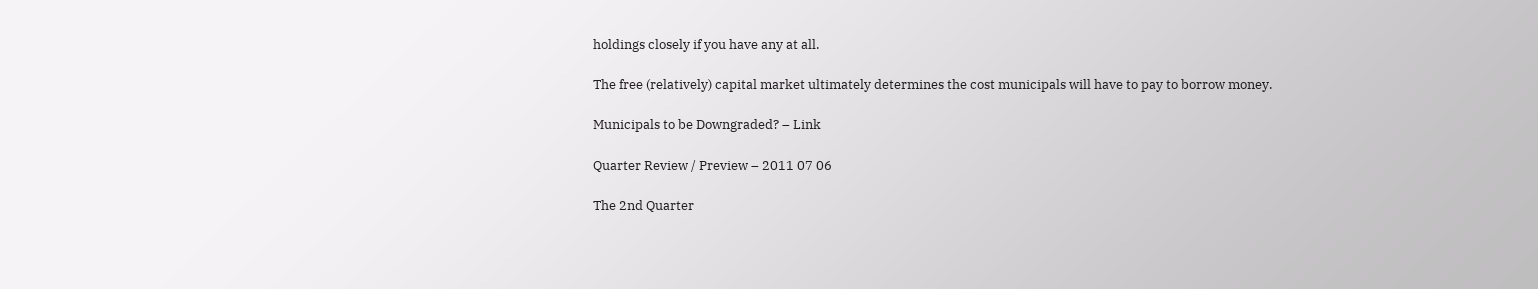holdings closely if you have any at all.

The free (relatively) capital market ultimately determines the cost municipals will have to pay to borrow money.

Municipals to be Downgraded? – Link

Quarter Review / Preview – 2011 07 06

The 2nd Quarter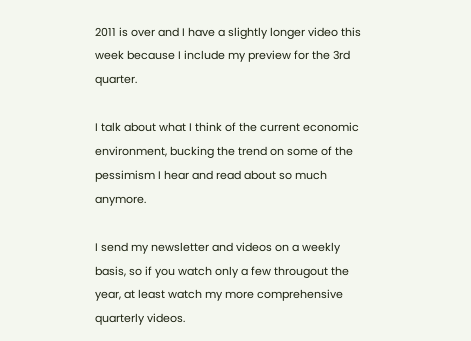2011 is over and I have a slightly longer video this week because I include my preview for the 3rd quarter.

I talk about what I think of the current economic environment, bucking the trend on some of the pessimism I hear and read about so much anymore.

I send my newsletter and videos on a weekly basis, so if you watch only a few througout the year, at least watch my more comprehensive quarterly videos.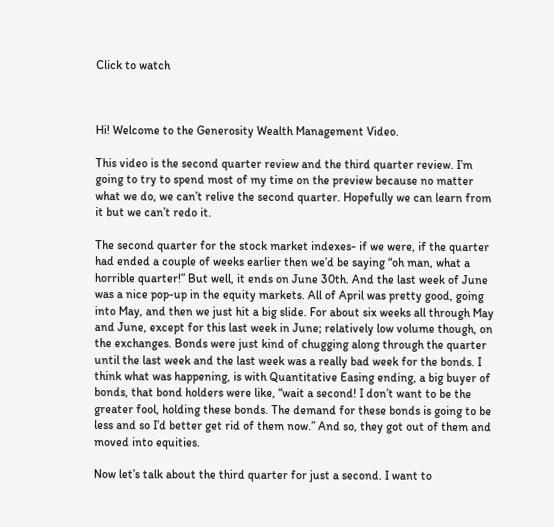Click to watch



Hi! Welcome to the Generosity Wealth Management Video.

This video is the second quarter review and the third quarter review. I’m going to try to spend most of my time on the preview because no matter what we do, we can’t relive the second quarter. Hopefully we can learn from it but we can’t redo it.

The second quarter for the stock market indexes- if we were, if the quarter had ended a couple of weeks earlier then we’d be saying “oh man, what a horrible quarter!” But well, it ends on June 30th. And the last week of June was a nice pop-up in the equity markets. All of April was pretty good, going into May, and then we just hit a big slide. For about six weeks all through May and June, except for this last week in June; relatively low volume though, on the exchanges. Bonds were just kind of chugging along through the quarter until the last week and the last week was a really bad week for the bonds. I think what was happening, is with Quantitative Easing ending, a big buyer of bonds, that bond holders were like, “wait a second! I don’t want to be the greater fool, holding these bonds. The demand for these bonds is going to be less and so I’d better get rid of them now.” And so, they got out of them and moved into equities.

Now let’s talk about the third quarter for just a second. I want to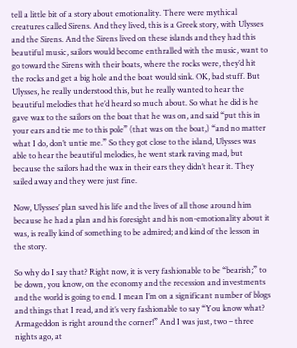tell a little bit of a story about emotionality. There were mythical creatures called Sirens. And they lived, this is a Greek story, with Ulysses and the Sirens. And the Sirens lived on these islands and they had this beautiful music, sailors would become enthralled with the music, want to go toward the Sirens with their boats, where the rocks were, they’d hit the rocks and get a big hole and the boat would sink. OK, bad stuff. But Ulysses, he really understood this, but he really wanted to hear the beautiful melodies that he’d heard so much about. So what he did is he gave wax to the sailors on the boat that he was on, and said “put this in your ears and tie me to this pole” (that was on the boat,) “and no matter what I do, don’t untie me.” So they got close to the island, Ulysses was able to hear the beautiful melodies, he went stark raving mad, but because the sailors had the wax in their ears they didn’t hear it. They sailed away and they were just fine.

Now, Ulysses’ plan saved his life and the lives of all those around him because he had a plan and his foresight and his non-emotionality about it was, is really kind of something to be admired; and kind of the lesson in the story.

So why do I say that? Right now, it is very fashionable to be “bearish;” to be down, you know, on the economy and the recession and investments and the world is going to end. I mean I’m on a significant number of blogs and things that I read, and it’s very fashionable to say “You know what? Armageddon is right around the corner!” And I was just, two – three nights ago, at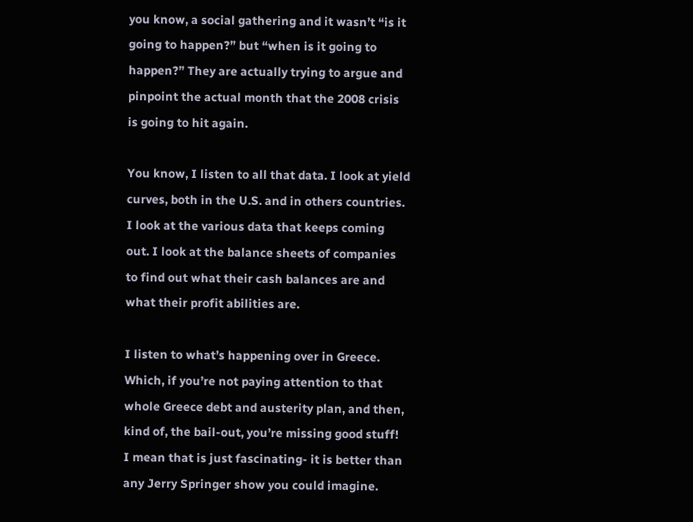you know, a social gathering and it wasn’t “is it going to happen?” but “when is it going to happen?” They are actually trying to argue and pinpoint the actual month that the 2008 crisis is going to hit again.

You know, I listen to all that data. I look at yield curves, both in the U.S. and in others countries. I look at the various data that keeps coming out. I look at the balance sheets of companies to find out what their cash balances are and what their profit abilities are.

I listen to what’s happening over in Greece. Which, if you’re not paying attention to that whole Greece debt and austerity plan, and then, kind of, the bail-out, you’re missing good stuff! I mean that is just fascinating- it is better than any Jerry Springer show you could imagine.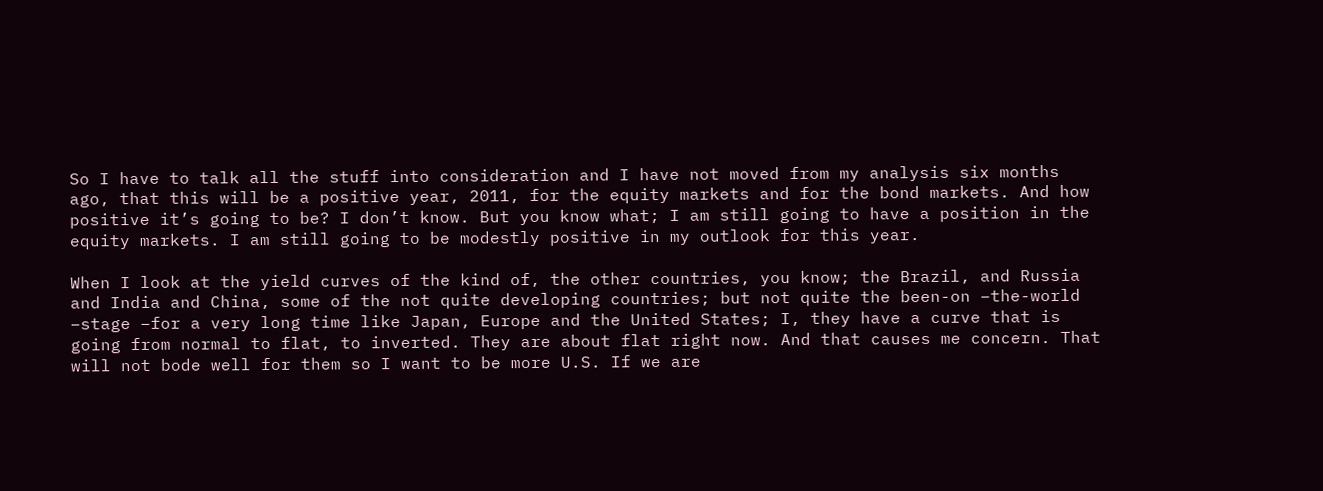So I have to talk all the stuff into consideration and I have not moved from my analysis six months ago, that this will be a positive year, 2011, for the equity markets and for the bond markets. And how positive it’s going to be? I don’t know. But you know what; I am still going to have a position in the equity markets. I am still going to be modestly positive in my outlook for this year.

When I look at the yield curves of the kind of, the other countries, you know; the Brazil, and Russia and India and China, some of the not quite developing countries; but not quite the been-on –the-world –stage –for a very long time like Japan, Europe and the United States; I, they have a curve that is going from normal to flat, to inverted. They are about flat right now. And that causes me concern. That will not bode well for them so I want to be more U.S. If we are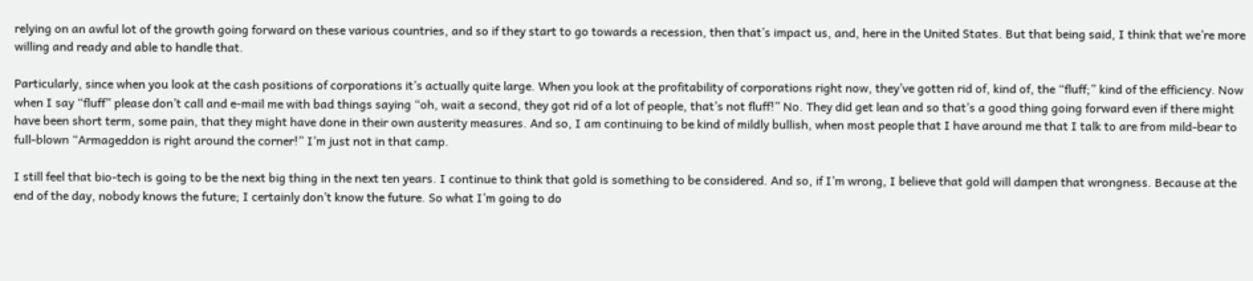relying on an awful lot of the growth going forward on these various countries, and so if they start to go towards a recession, then that’s impact us, and, here in the United States. But that being said, I think that we’re more willing and ready and able to handle that.

Particularly, since when you look at the cash positions of corporations it’s actually quite large. When you look at the profitability of corporations right now, they’ve gotten rid of, kind of, the “fluff;” kind of the efficiency. Now when I say “fluff” please don’t call and e-mail me with bad things saying “oh, wait a second, they got rid of a lot of people, that’s not fluff!” No. They did get lean and so that’s a good thing going forward even if there might have been short term, some pain, that they might have done in their own austerity measures. And so, I am continuing to be kind of mildly bullish, when most people that I have around me that I talk to are from mild-bear to full-blown “Armageddon is right around the corner!” I’m just not in that camp.

I still feel that bio-tech is going to be the next big thing in the next ten years. I continue to think that gold is something to be considered. And so, if I’m wrong, I believe that gold will dampen that wrongness. Because at the end of the day, nobody knows the future; I certainly don’t know the future. So what I’m going to do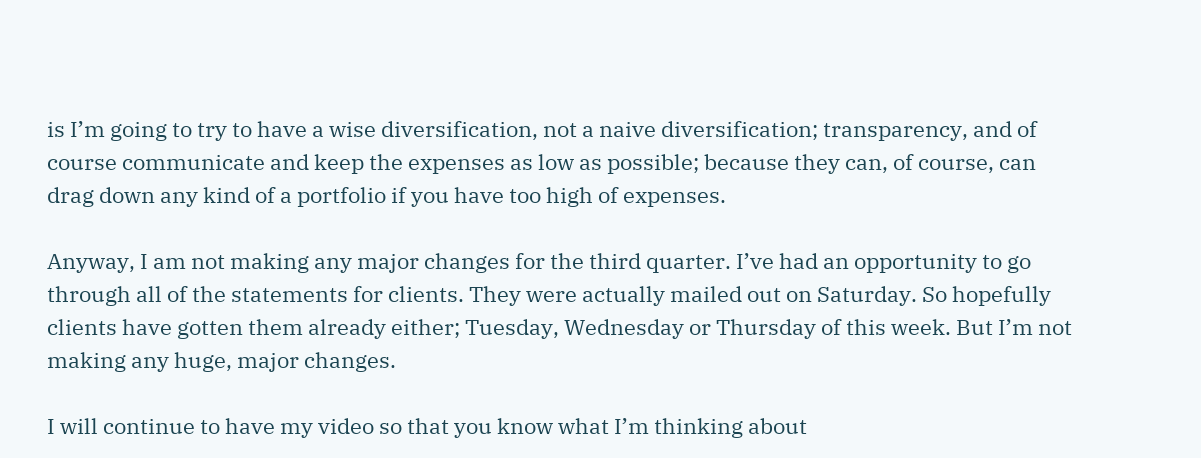is I’m going to try to have a wise diversification, not a naive diversification; transparency, and of course communicate and keep the expenses as low as possible; because they can, of course, can drag down any kind of a portfolio if you have too high of expenses.

Anyway, I am not making any major changes for the third quarter. I’ve had an opportunity to go through all of the statements for clients. They were actually mailed out on Saturday. So hopefully clients have gotten them already either; Tuesday, Wednesday or Thursday of this week. But I’m not making any huge, major changes.

I will continue to have my video so that you know what I’m thinking about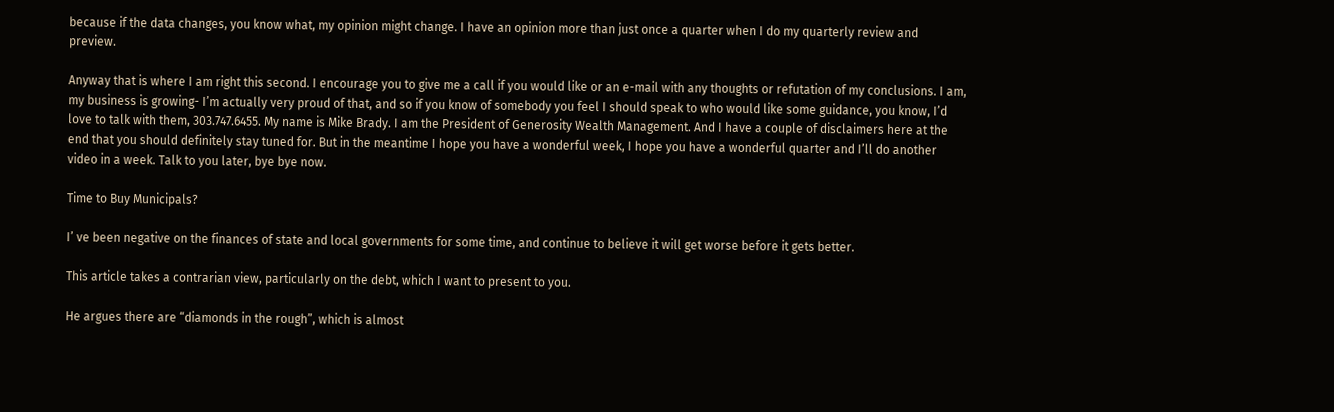because if the data changes, you know what, my opinion might change. I have an opinion more than just once a quarter when I do my quarterly review and preview.

Anyway that is where I am right this second. I encourage you to give me a call if you would like or an e-mail with any thoughts or refutation of my conclusions. I am, my business is growing- I’m actually very proud of that, and so if you know of somebody you feel I should speak to who would like some guidance, you know, I’d love to talk with them, 303.747.6455. My name is Mike Brady. I am the President of Generosity Wealth Management. And I have a couple of disclaimers here at the end that you should definitely stay tuned for. But in the meantime I hope you have a wonderful week, I hope you have a wonderful quarter and I’ll do another video in a week. Talk to you later, bye bye now.

Time to Buy Municipals?

I’ ve been negative on the finances of state and local governments for some time, and continue to believe it will get worse before it gets better.

This article takes a contrarian view, particularly on the debt, which I want to present to you.

He argues there are “diamonds in the rough”, which is almost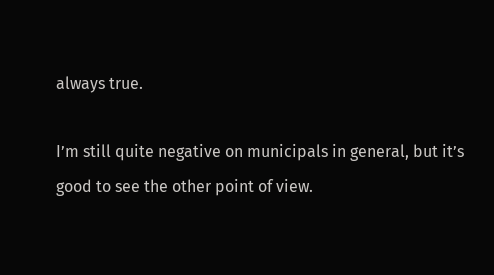always true.

I’m still quite negative on municipals in general, but it’s good to see the other point of view.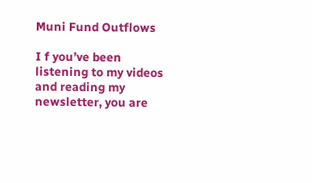Muni Fund Outflows

I f you’ve been listening to my videos and reading my newsletter, you are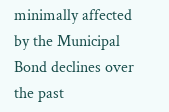minimally affected by the Municipal Bond declines over the past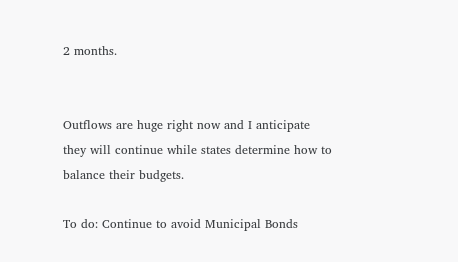2 months.


Outflows are huge right now and I anticipate they will continue while states determine how to balance their budgets.

To do: Continue to avoid Municipal Bonds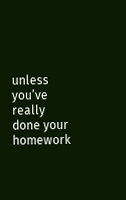unless you’ve really done your homework